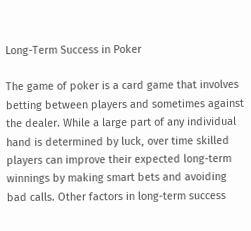Long-Term Success in Poker

The game of poker is a card game that involves betting between players and sometimes against the dealer. While a large part of any individual hand is determined by luck, over time skilled players can improve their expected long-term winnings by making smart bets and avoiding bad calls. Other factors in long-term success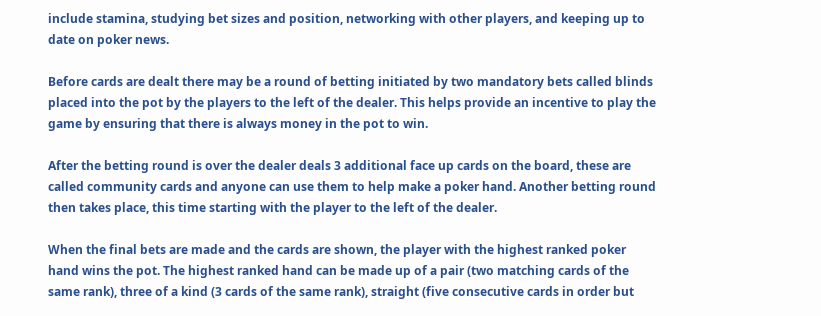include stamina, studying bet sizes and position, networking with other players, and keeping up to date on poker news.

Before cards are dealt there may be a round of betting initiated by two mandatory bets called blinds placed into the pot by the players to the left of the dealer. This helps provide an incentive to play the game by ensuring that there is always money in the pot to win.

After the betting round is over the dealer deals 3 additional face up cards on the board, these are called community cards and anyone can use them to help make a poker hand. Another betting round then takes place, this time starting with the player to the left of the dealer.

When the final bets are made and the cards are shown, the player with the highest ranked poker hand wins the pot. The highest ranked hand can be made up of a pair (two matching cards of the same rank), three of a kind (3 cards of the same rank), straight (five consecutive cards in order but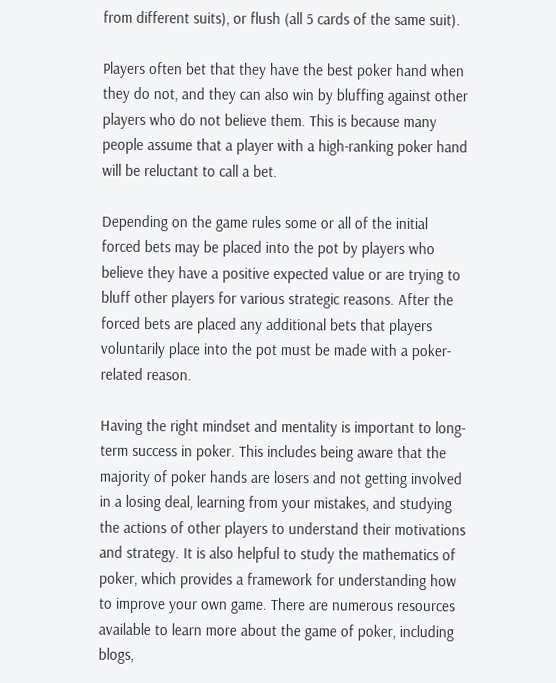from different suits), or flush (all 5 cards of the same suit).

Players often bet that they have the best poker hand when they do not, and they can also win by bluffing against other players who do not believe them. This is because many people assume that a player with a high-ranking poker hand will be reluctant to call a bet.

Depending on the game rules some or all of the initial forced bets may be placed into the pot by players who believe they have a positive expected value or are trying to bluff other players for various strategic reasons. After the forced bets are placed any additional bets that players voluntarily place into the pot must be made with a poker-related reason.

Having the right mindset and mentality is important to long-term success in poker. This includes being aware that the majority of poker hands are losers and not getting involved in a losing deal, learning from your mistakes, and studying the actions of other players to understand their motivations and strategy. It is also helpful to study the mathematics of poker, which provides a framework for understanding how to improve your own game. There are numerous resources available to learn more about the game of poker, including blogs,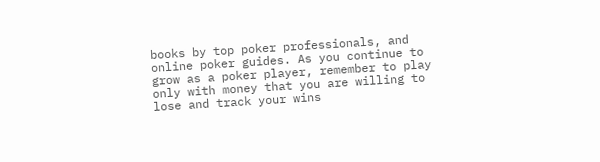books by top poker professionals, and online poker guides. As you continue to grow as a poker player, remember to play only with money that you are willing to lose and track your wins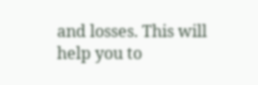and losses. This will help you to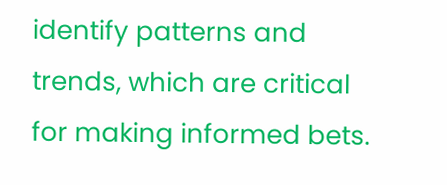identify patterns and trends, which are critical for making informed bets.